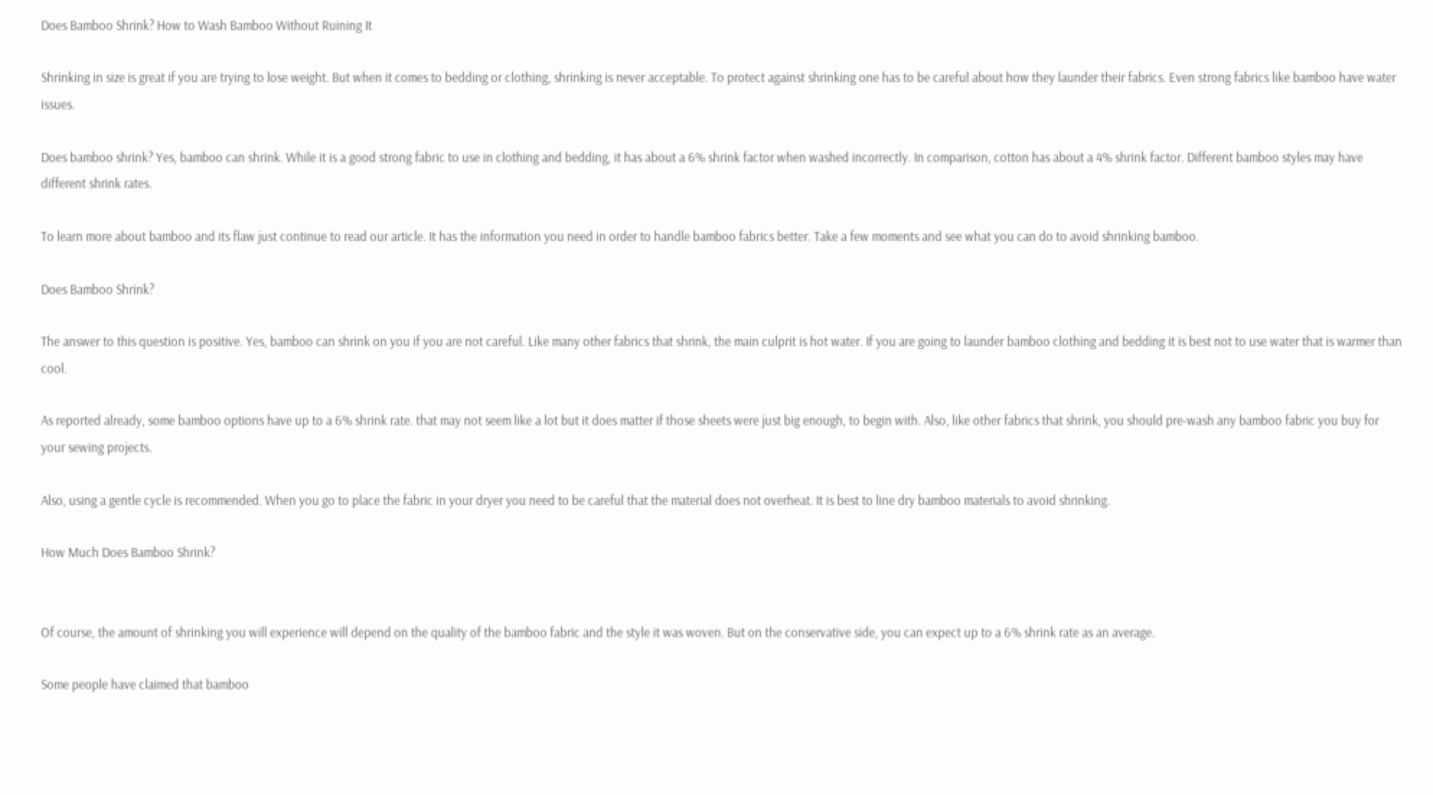Does Bamboo Shrink? How to Wash Bamboo Without Ruining It

Shrinking in size is great if you are trying to lose weight. But when it comes to bedding or clothing, shrinking is never acceptable. To protect against shrinking one has to be careful about how they launder their fabrics. Even strong fabrics like bamboo have water issues.

Does bamboo shrink? Yes, bamboo can shrink. While it is a good strong fabric to use in clothing and bedding, it has about a 6% shrink factor when washed incorrectly. In comparison, cotton has about a 4% shrink factor. Different bamboo styles may have different shrink rates.

To learn more about bamboo and its flaw just continue to read our article. It has the information you need in order to handle bamboo fabrics better. Take a few moments and see what you can do to avoid shrinking bamboo.

Does Bamboo Shrink?

The answer to this question is positive. Yes, bamboo can shrink on you if you are not careful. Like many other fabrics that shrink, the main culprit is hot water. If you are going to launder bamboo clothing and bedding it is best not to use water that is warmer than cool.

As reported already, some bamboo options have up to a 6% shrink rate. that may not seem like a lot but it does matter if those sheets were just big enough, to begin with. Also, like other fabrics that shrink, you should pre-wash any bamboo fabric you buy for your sewing projects.

Also, using a gentle cycle is recommended. When you go to place the fabric in your dryer you need to be careful that the material does not overheat. It is best to line dry bamboo materials to avoid shrinking.

How Much Does Bamboo Shrink?


Of course, the amount of shrinking you will experience will depend on the quality of the bamboo fabric and the style it was woven. But on the conservative side, you can expect up to a 6% shrink rate as an average.

Some people have claimed that bamboo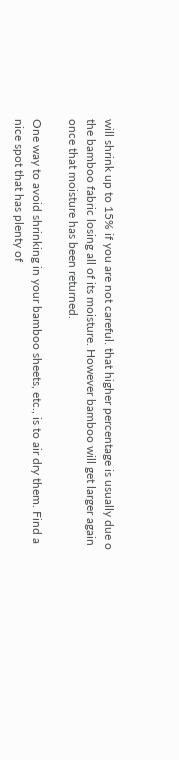will shrink up to 15% if you are not careful. that higher percentage is usually due o the bamboo fabric losing all of its moisture. However bamboo will get larger again once that moisture has been returned.

One way to avoid shrinking in your bamboo sheets, etc., is to air dry them. Find a nice spot that has plenty of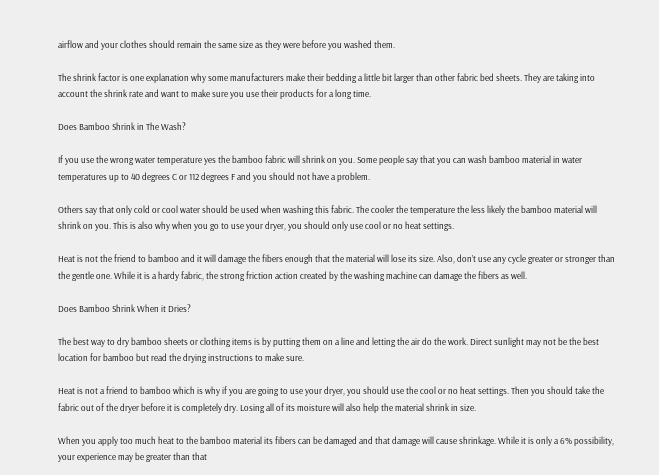airflow and your clothes should remain the same size as they were before you washed them.

The shrink factor is one explanation why some manufacturers make their bedding a little bit larger than other fabric bed sheets. They are taking into account the shrink rate and want to make sure you use their products for a long time.

Does Bamboo Shrink in The Wash?

If you use the wrong water temperature yes the bamboo fabric will shrink on you. Some people say that you can wash bamboo material in water temperatures up to 40 degrees C or 112 degrees F and you should not have a problem.

Others say that only cold or cool water should be used when washing this fabric. The cooler the temperature the less likely the bamboo material will shrink on you. This is also why when you go to use your dryer, you should only use cool or no heat settings.

Heat is not the friend to bamboo and it will damage the fibers enough that the material will lose its size. Also, don’t use any cycle greater or stronger than the gentle one. While it is a hardy fabric, the strong friction action created by the washing machine can damage the fibers as well.

Does Bamboo Shrink When it Dries?

The best way to dry bamboo sheets or clothing items is by putting them on a line and letting the air do the work. Direct sunlight may not be the best location for bamboo but read the drying instructions to make sure.

Heat is not a friend to bamboo which is why if you are going to use your dryer, you should use the cool or no heat settings. Then you should take the fabric out of the dryer before it is completely dry. Losing all of its moisture will also help the material shrink in size.

When you apply too much heat to the bamboo material its fibers can be damaged and that damage will cause shrinkage. While it is only a 6% possibility, your experience may be greater than that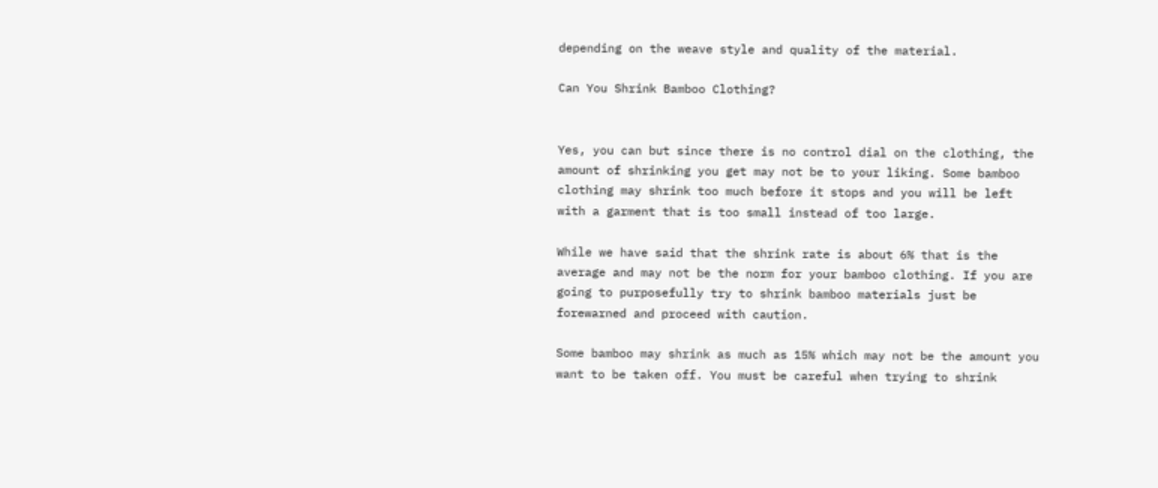depending on the weave style and quality of the material.

Can You Shrink Bamboo Clothing?


Yes, you can but since there is no control dial on the clothing, the amount of shrinking you get may not be to your liking. Some bamboo clothing may shrink too much before it stops and you will be left with a garment that is too small instead of too large.

While we have said that the shrink rate is about 6% that is the average and may not be the norm for your bamboo clothing. If you are going to purposefully try to shrink bamboo materials just be forewarned and proceed with caution.

Some bamboo may shrink as much as 15% which may not be the amount you want to be taken off. You must be careful when trying to shrink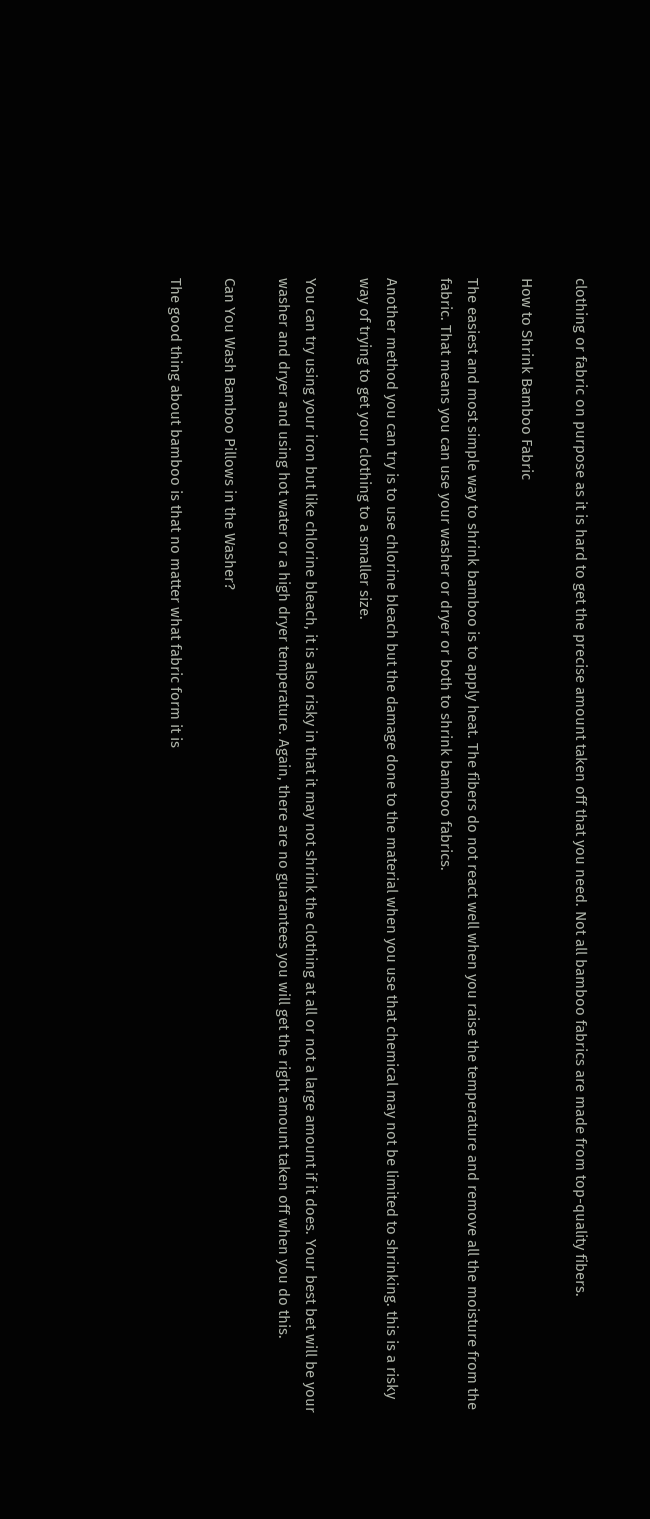clothing or fabric on purpose as it is hard to get the precise amount taken off that you need. Not all bamboo fabrics are made from top-quality fibers.

How to Shrink Bamboo Fabric

The easiest and most simple way to shrink bamboo is to apply heat. The fibers do not react well when you raise the temperature and remove all the moisture from the fabric. That means you can use your washer or dryer or both to shrink bamboo fabrics.

Another method you can try is to use chlorine bleach but the damage done to the material when you use that chemical may not be limited to shrinking. this is a risky way of trying to get your clothing to a smaller size.

You can try using your iron but like chlorine bleach, it is also risky in that it may not shrink the clothing at all or not a large amount if it does. Your best bet will be your washer and dryer and using hot water or a high dryer temperature. Again, there are no guarantees you will get the right amount taken off when you do this.

Can You Wash Bamboo Pillows in the Washer?

The good thing about bamboo is that no matter what fabric form it is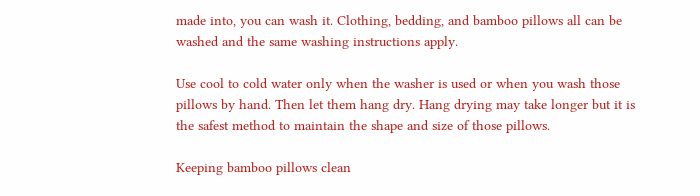made into, you can wash it. Clothing, bedding, and bamboo pillows all can be washed and the same washing instructions apply.

Use cool to cold water only when the washer is used or when you wash those pillows by hand. Then let them hang dry. Hang drying may take longer but it is the safest method to maintain the shape and size of those pillows.

Keeping bamboo pillows clean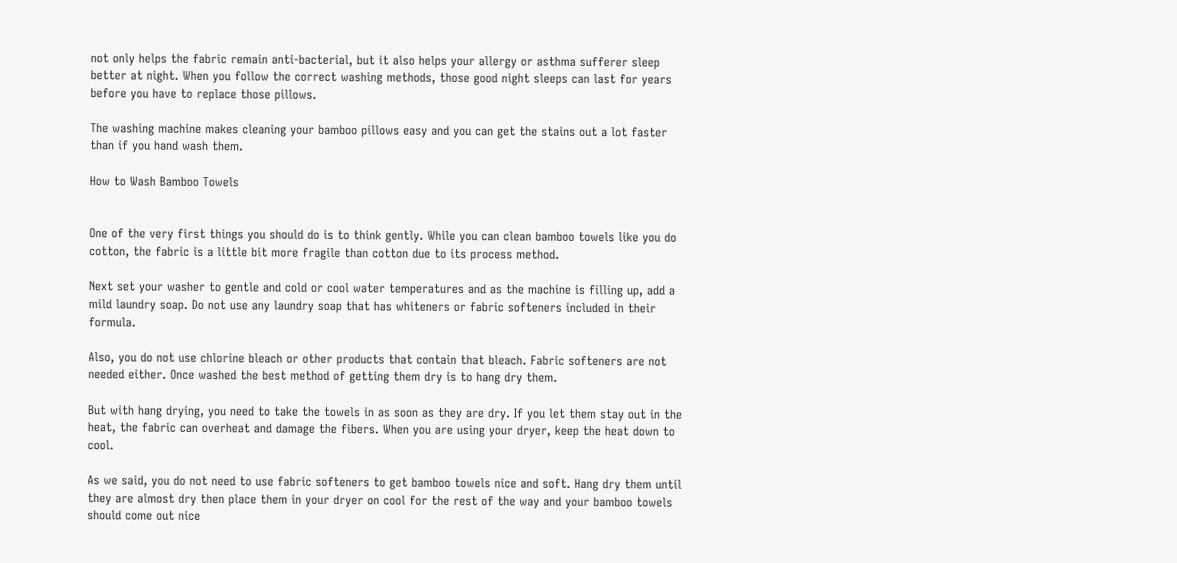not only helps the fabric remain anti-bacterial, but it also helps your allergy or asthma sufferer sleep better at night. When you follow the correct washing methods, those good night sleeps can last for years before you have to replace those pillows.

The washing machine makes cleaning your bamboo pillows easy and you can get the stains out a lot faster than if you hand wash them.

How to Wash Bamboo Towels


One of the very first things you should do is to think gently. While you can clean bamboo towels like you do cotton, the fabric is a little bit more fragile than cotton due to its process method.

Next set your washer to gentle and cold or cool water temperatures and as the machine is filling up, add a mild laundry soap. Do not use any laundry soap that has whiteners or fabric softeners included in their formula.

Also, you do not use chlorine bleach or other products that contain that bleach. Fabric softeners are not needed either. Once washed the best method of getting them dry is to hang dry them.

But with hang drying, you need to take the towels in as soon as they are dry. If you let them stay out in the heat, the fabric can overheat and damage the fibers. When you are using your dryer, keep the heat down to cool.

As we said, you do not need to use fabric softeners to get bamboo towels nice and soft. Hang dry them until they are almost dry then place them in your dryer on cool for the rest of the way and your bamboo towels should come out nice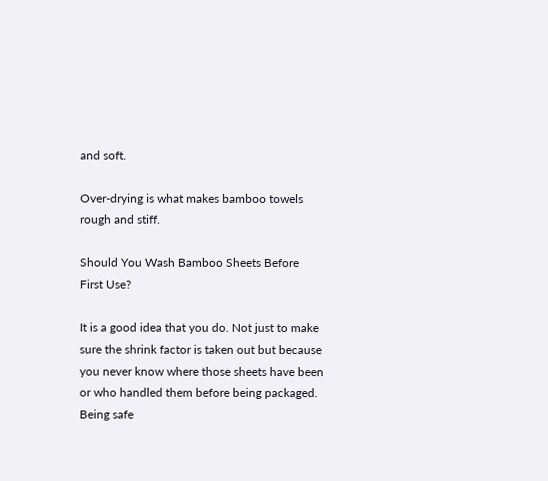and soft.

Over-drying is what makes bamboo towels rough and stiff.

Should You Wash Bamboo Sheets Before First Use?

It is a good idea that you do. Not just to make sure the shrink factor is taken out but because you never know where those sheets have been or who handled them before being packaged. Being safe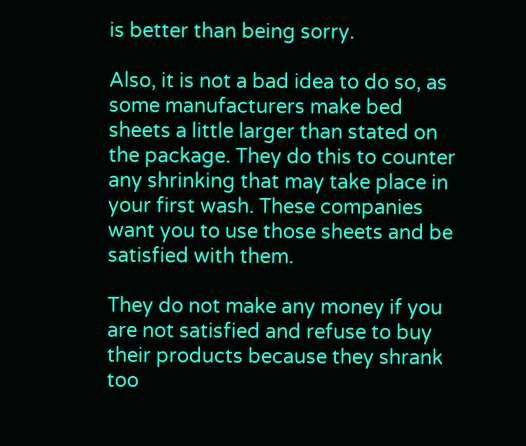is better than being sorry.

Also, it is not a bad idea to do so, as some manufacturers make bed sheets a little larger than stated on the package. They do this to counter any shrinking that may take place in your first wash. These companies want you to use those sheets and be satisfied with them.

They do not make any money if you are not satisfied and refuse to buy their products because they shrank too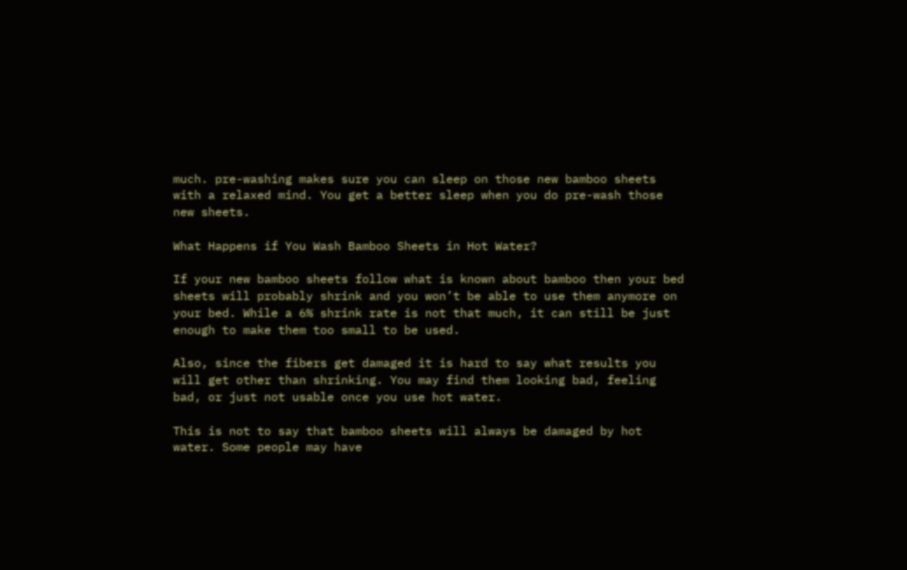much. pre-washing makes sure you can sleep on those new bamboo sheets with a relaxed mind. You get a better sleep when you do pre-wash those new sheets.

What Happens if You Wash Bamboo Sheets in Hot Water?

If your new bamboo sheets follow what is known about bamboo then your bed sheets will probably shrink and you won’t be able to use them anymore on your bed. While a 6% shrink rate is not that much, it can still be just enough to make them too small to be used.

Also, since the fibers get damaged it is hard to say what results you will get other than shrinking. You may find them looking bad, feeling bad, or just not usable once you use hot water.

This is not to say that bamboo sheets will always be damaged by hot water. Some people may have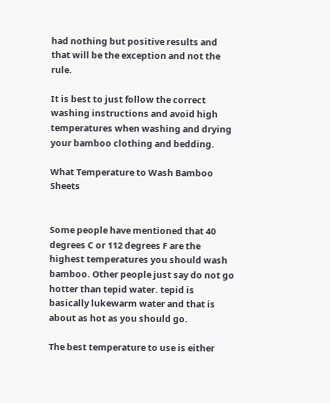had nothing but positive results and that will be the exception and not the rule.

It is best to just follow the correct washing instructions and avoid high temperatures when washing and drying your bamboo clothing and bedding.

What Temperature to Wash Bamboo Sheets


Some people have mentioned that 40 degrees C or 112 degrees F are the highest temperatures you should wash bamboo. Other people just say do not go hotter than tepid water. tepid is basically lukewarm water and that is about as hot as you should go.

The best temperature to use is either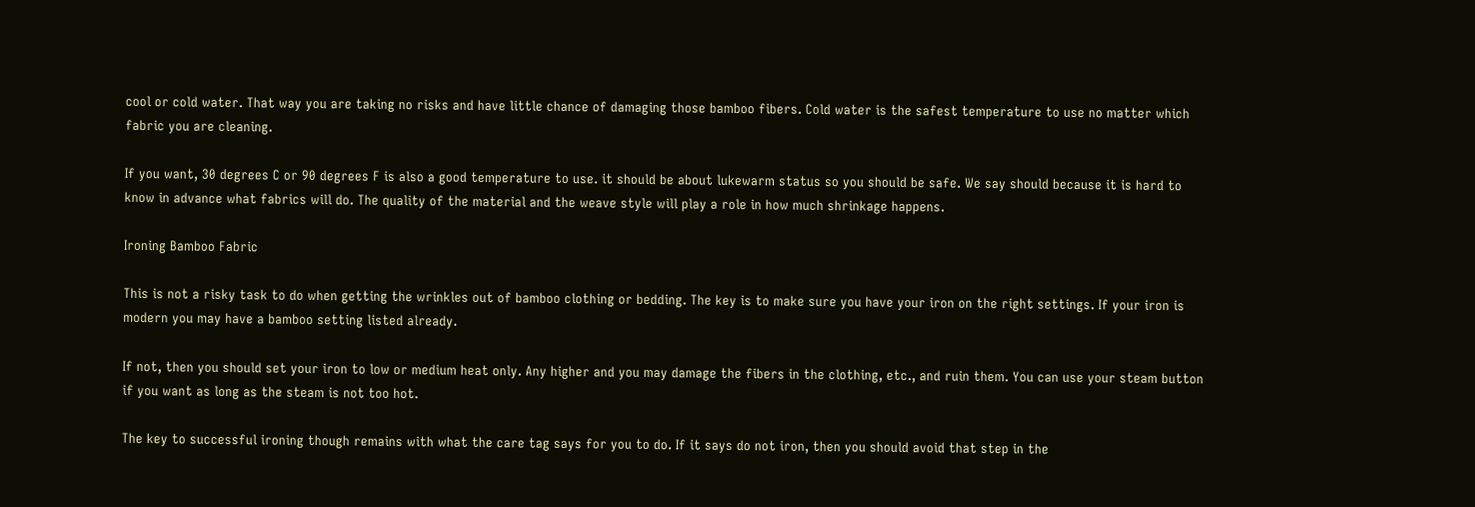cool or cold water. That way you are taking no risks and have little chance of damaging those bamboo fibers. Cold water is the safest temperature to use no matter which fabric you are cleaning.

If you want, 30 degrees C or 90 degrees F is also a good temperature to use. it should be about lukewarm status so you should be safe. We say should because it is hard to know in advance what fabrics will do. The quality of the material and the weave style will play a role in how much shrinkage happens.

Ironing Bamboo Fabric

This is not a risky task to do when getting the wrinkles out of bamboo clothing or bedding. The key is to make sure you have your iron on the right settings. If your iron is modern you may have a bamboo setting listed already.

If not, then you should set your iron to low or medium heat only. Any higher and you may damage the fibers in the clothing, etc., and ruin them. You can use your steam button if you want as long as the steam is not too hot.

The key to successful ironing though remains with what the care tag says for you to do. If it says do not iron, then you should avoid that step in the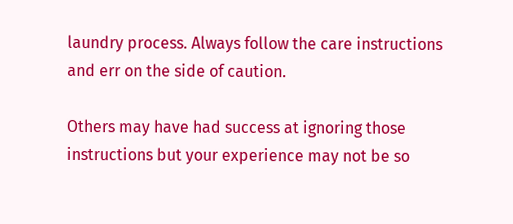laundry process. Always follow the care instructions and err on the side of caution.

Others may have had success at ignoring those instructions but your experience may not be so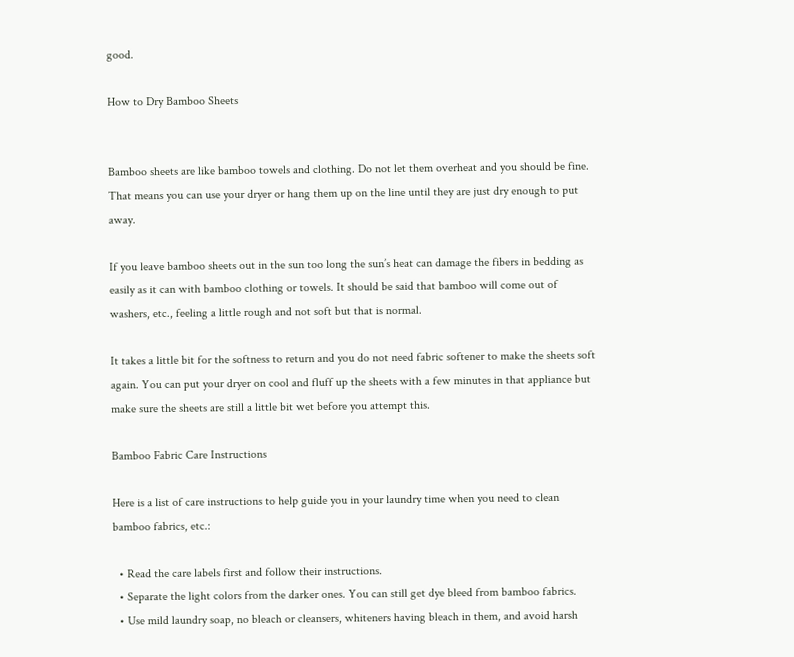good.

How to Dry Bamboo Sheets


Bamboo sheets are like bamboo towels and clothing. Do not let them overheat and you should be fine. That means you can use your dryer or hang them up on the line until they are just dry enough to put away.

If you leave bamboo sheets out in the sun too long the sun’s heat can damage the fibers in bedding as easily as it can with bamboo clothing or towels. It should be said that bamboo will come out of washers, etc., feeling a little rough and not soft but that is normal.

It takes a little bit for the softness to return and you do not need fabric softener to make the sheets soft again. You can put your dryer on cool and fluff up the sheets with a few minutes in that appliance but make sure the sheets are still a little bit wet before you attempt this.

Bamboo Fabric Care Instructions

Here is a list of care instructions to help guide you in your laundry time when you need to clean bamboo fabrics, etc.:

  • Read the care labels first and follow their instructions.
  • Separate the light colors from the darker ones. You can still get dye bleed from bamboo fabrics.
  • Use mild laundry soap, no bleach or cleansers, whiteners having bleach in them, and avoid harsh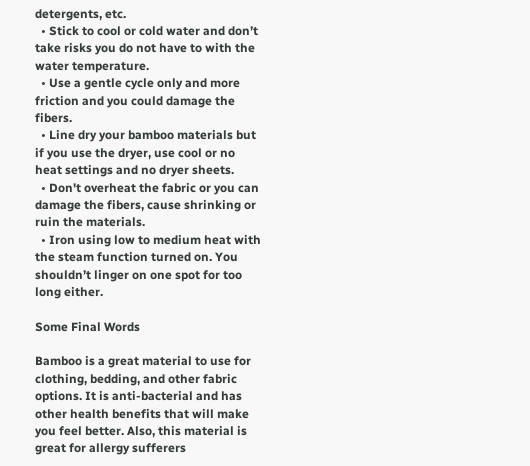detergents, etc.
  • Stick to cool or cold water and don’t take risks you do not have to with the water temperature.
  • Use a gentle cycle only and more friction and you could damage the fibers.
  • Line dry your bamboo materials but if you use the dryer, use cool or no heat settings and no dryer sheets.
  • Don't overheat the fabric or you can damage the fibers, cause shrinking or ruin the materials.
  • Iron using low to medium heat with the steam function turned on. You shouldn’t linger on one spot for too long either.

Some Final Words

Bamboo is a great material to use for clothing, bedding, and other fabric options. It is anti-bacterial and has other health benefits that will make you feel better. Also, this material is great for allergy sufferers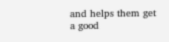and helps them get a good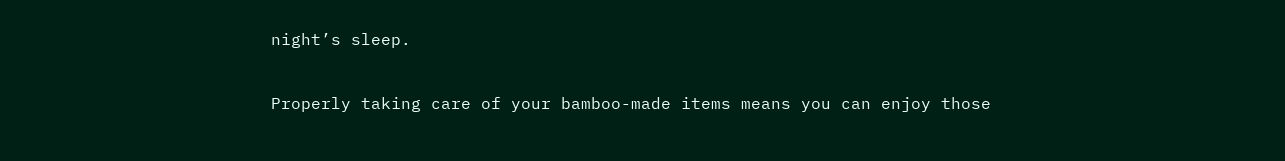night’s sleep.

Properly taking care of your bamboo-made items means you can enjoy those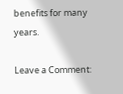benefits for many years.

Leave a Comment: